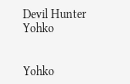Devil Hunter Yohko


Yohko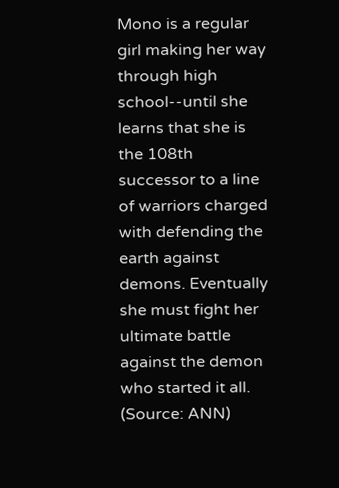Mono is a regular girl making her way through high school--until she learns that she is the 108th successor to a line of warriors charged with defending the earth against demons. Eventually she must fight her ultimate battle against the demon who started it all. (Source: ANN)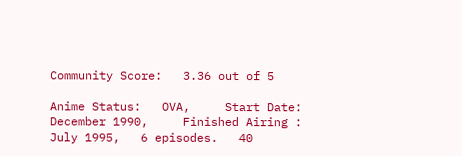Community Score:   3.36 out of 5

Anime Status:   OVA,     Start Date:   December 1990,     Finished Airing :   July 1995,   6 episodes.   40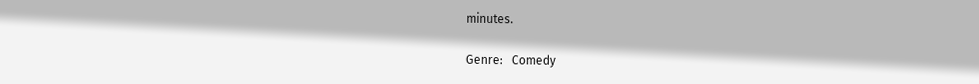minutes.

Genre:   Comedy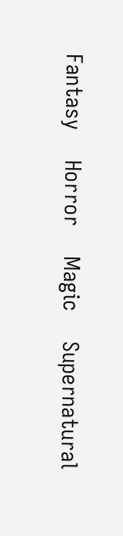Fantasy     Horror     Magic     Supernatural